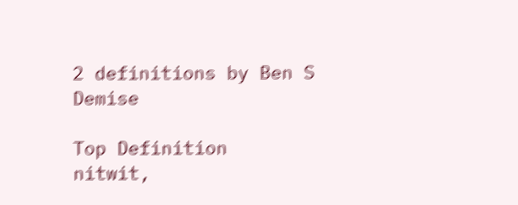2 definitions by Ben S Demise

Top Definition
nitwit,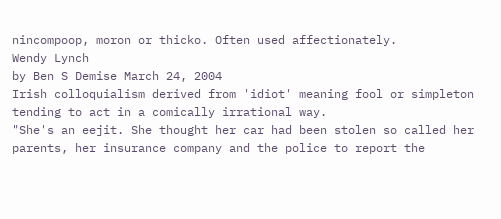nincompoop, moron or thicko. Often used affectionately.
Wendy Lynch
by Ben S Demise March 24, 2004
Irish colloquialism derived from 'idiot' meaning fool or simpleton tending to act in a comically irrational way.
"She's an eejit. She thought her car had been stolen so called her parents, her insurance company and the police to report the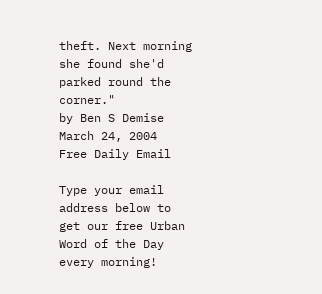theft. Next morning she found she'd parked round the corner."
by Ben S Demise March 24, 2004
Free Daily Email

Type your email address below to get our free Urban Word of the Day every morning!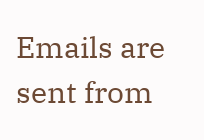Emails are sent from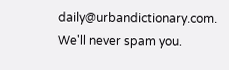daily@urbandictionary.com. We'll never spam you.